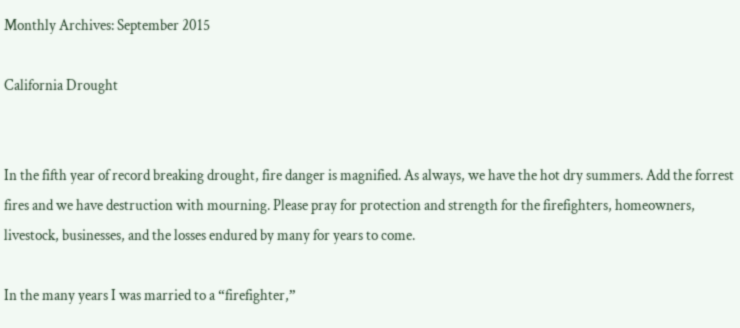Monthly Archives: September 2015

California Drought


In the fifth year of record breaking drought, fire danger is magnified. As always, we have the hot dry summers. Add the forrest fires and we have destruction with mourning. Please pray for protection and strength for the firefighters, homeowners, livestock, businesses, and the losses endured by many for years to come.

In the many years I was married to a “firefighter,”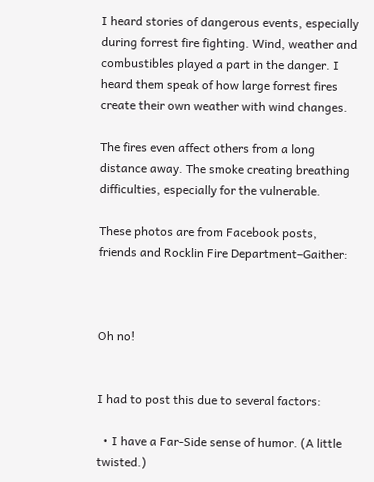I heard stories of dangerous events, especially during forrest fire fighting. Wind, weather and combustibles played a part in the danger. I heard them speak of how large forrest fires create their own weather with wind changes.

The fires even affect others from a long distance away. The smoke creating breathing difficulties, especially for the vulnerable.

These photos are from Facebook posts, friends and Rocklin Fire Department–Gaither:



Oh no!


I had to post this due to several factors:

  • I have a Far-Side sense of humor. (A little twisted.)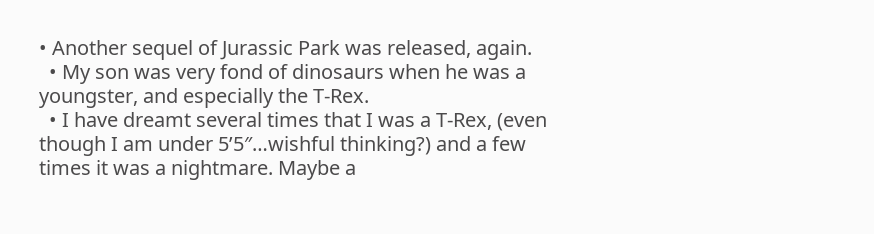• Another sequel of Jurassic Park was released, again.
  • My son was very fond of dinosaurs when he was a youngster, and especially the T-Rex.
  • I have dreamt several times that I was a T-Rex, (even though I am under 5’5″…wishful thinking?) and a few times it was a nightmare. Maybe a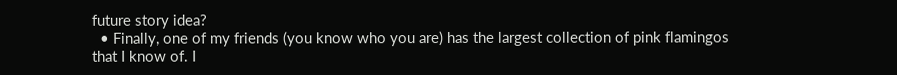future story idea?
  • Finally, one of my friends (you know who you are) has the largest collection of pink flamingos that I know of. I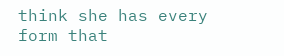think she has every form that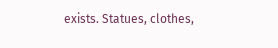exists. Statues, clothes,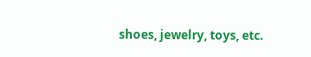shoes, jewelry, toys, etc.